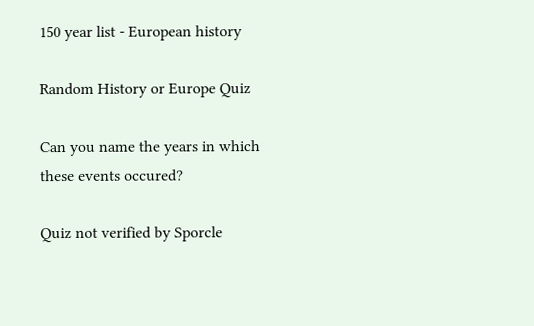150 year list - European history

Random History or Europe Quiz

Can you name the years in which these events occured?

Quiz not verified by Sporcle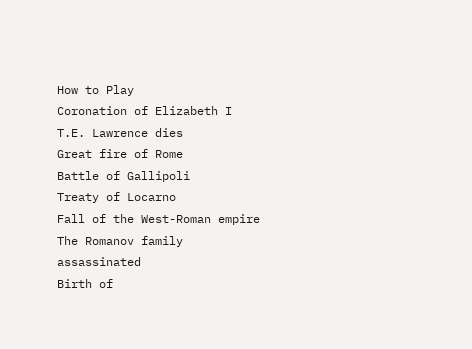How to Play
Coronation of Elizabeth I
T.E. Lawrence dies
Great fire of Rome
Battle of Gallipoli
Treaty of Locarno
Fall of the West-Roman empire
The Romanov family assassinated
Birth of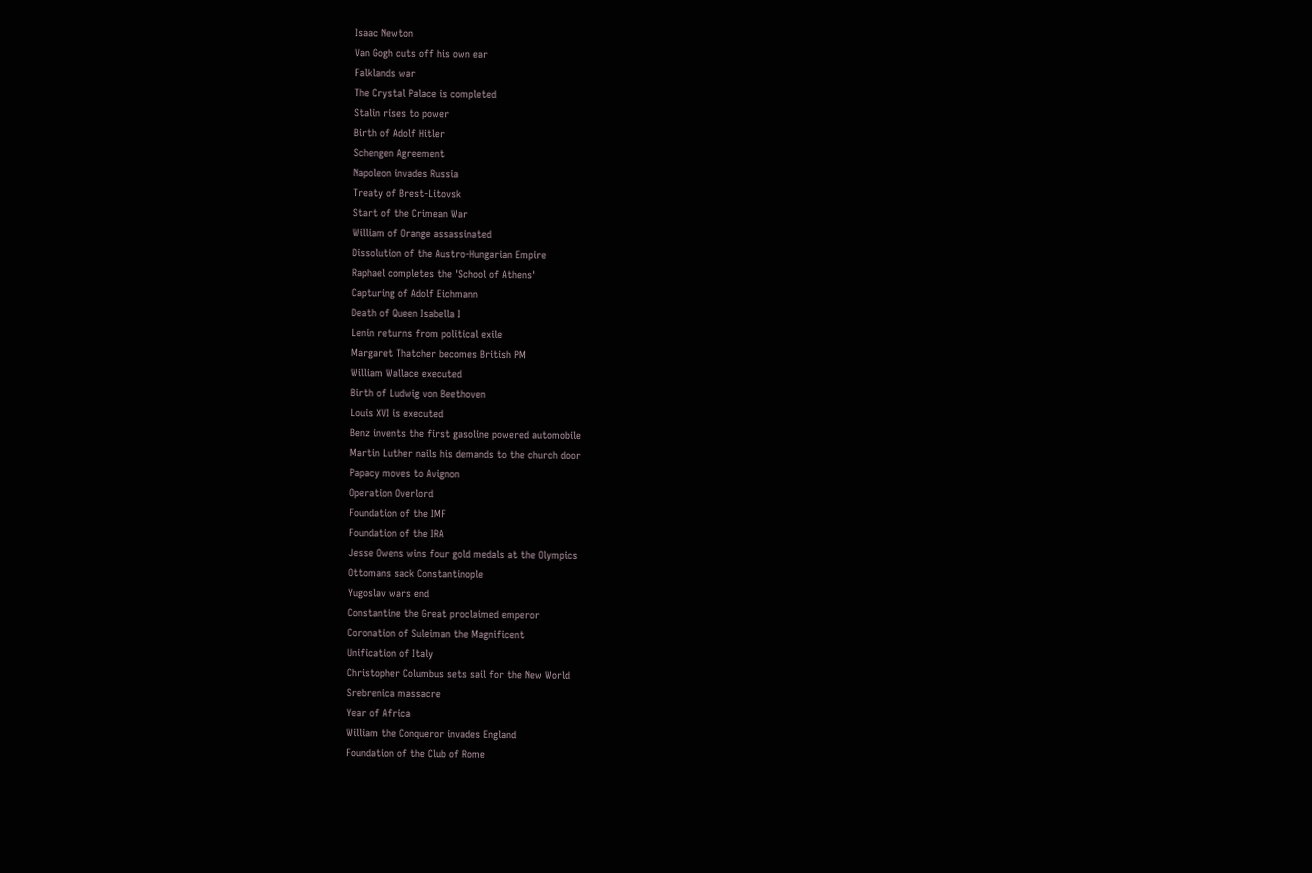Isaac Newton
Van Gogh cuts off his own ear
Falklands war
The Crystal Palace is completed
Stalin rises to power
Birth of Adolf Hitler
Schengen Agreement
Napoleon invades Russia
Treaty of Brest-Litovsk
Start of the Crimean War
William of Orange assassinated
Dissolution of the Austro-Hungarian Empire
Raphael completes the 'School of Athens'
Capturing of Adolf Eichmann
Death of Queen Isabella I
Lenin returns from political exile
Margaret Thatcher becomes British PM
William Wallace executed
Birth of Ludwig von Beethoven
Louis XVI is executed
Benz invents the first gasoline powered automobile
Martin Luther nails his demands to the church door
Papacy moves to Avignon
Operation Overlord
Foundation of the IMF
Foundation of the IRA
Jesse Owens wins four gold medals at the Olympics
Ottomans sack Constantinople
Yugoslav wars end
Constantine the Great proclaimed emperor
Coronation of Suleiman the Magnificent
Unification of Italy
Christopher Columbus sets sail for the New World
Srebrenica massacre
Year of Africa
William the Conqueror invades England
Foundation of the Club of Rome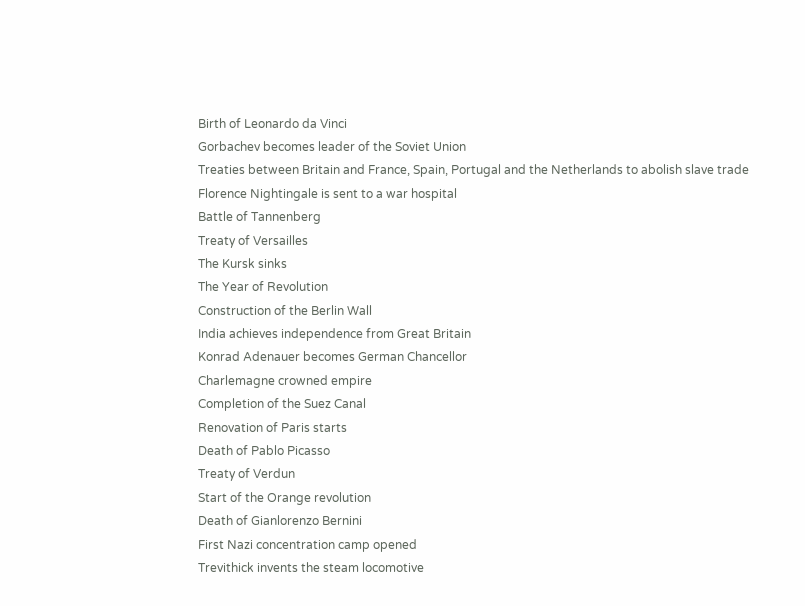Birth of Leonardo da Vinci
Gorbachev becomes leader of the Soviet Union
Treaties between Britain and France, Spain, Portugal and the Netherlands to abolish slave trade
Florence Nightingale is sent to a war hospital
Battle of Tannenberg
Treaty of Versailles
The Kursk sinks
The Year of Revolution
Construction of the Berlin Wall
India achieves independence from Great Britain
Konrad Adenauer becomes German Chancellor
Charlemagne crowned empire
Completion of the Suez Canal
Renovation of Paris starts
Death of Pablo Picasso
Treaty of Verdun
Start of the Orange revolution
Death of Gianlorenzo Bernini
First Nazi concentration camp opened
Trevithick invents the steam locomotive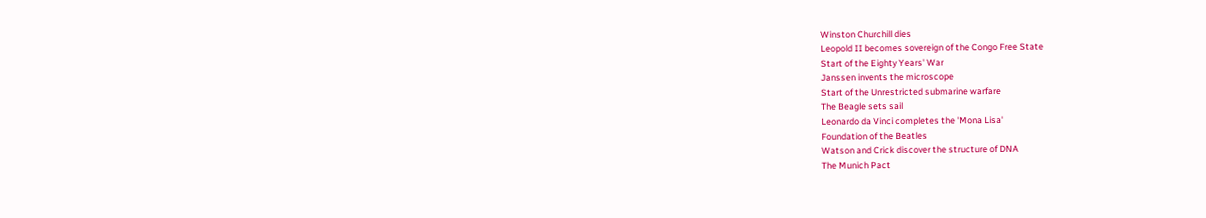Winston Churchill dies
Leopold II becomes sovereign of the Congo Free State
Start of the Eighty Years' War
Janssen invents the microscope
Start of the Unrestricted submarine warfare
The Beagle sets sail
Leonardo da Vinci completes the 'Mona Lisa'
Foundation of the Beatles
Watson and Crick discover the structure of DNA
The Munich Pact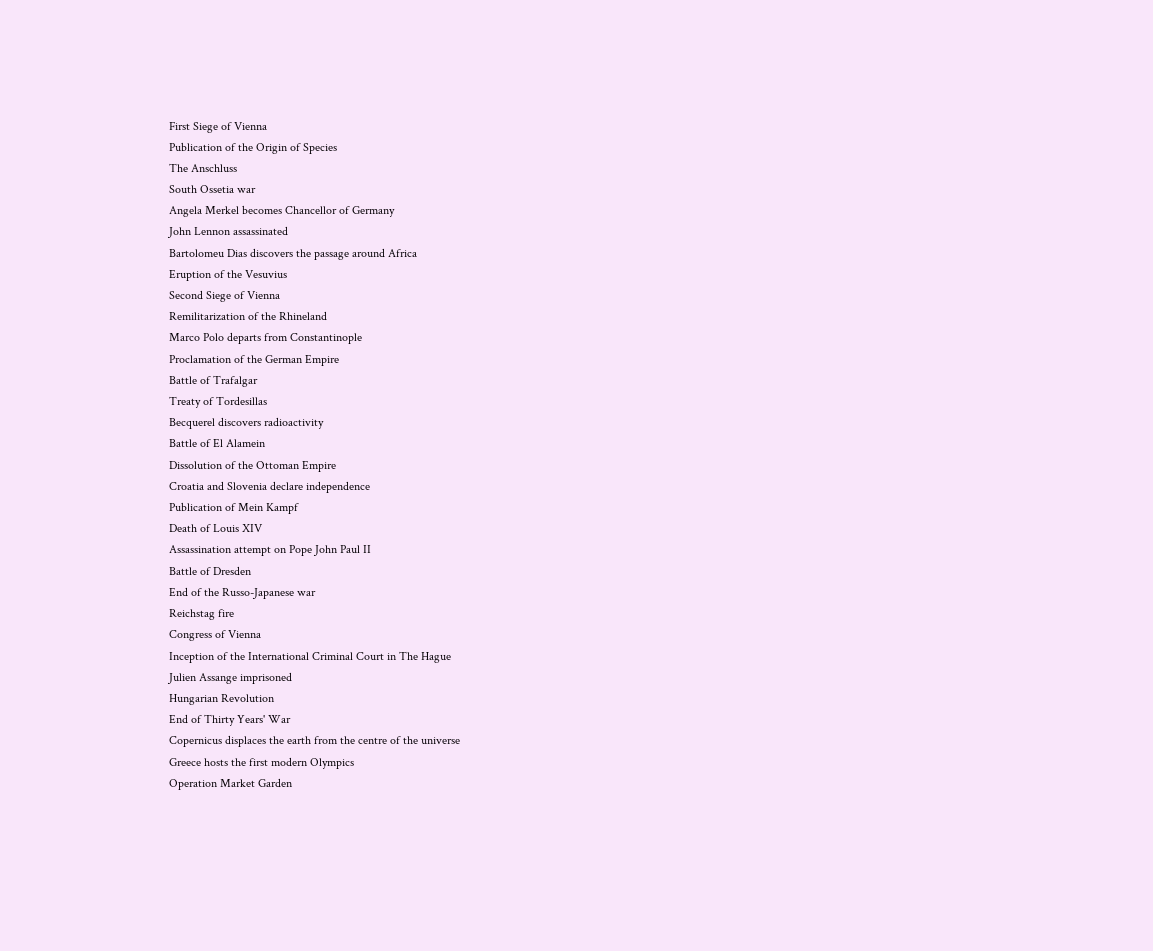First Siege of Vienna
Publication of the Origin of Species
The Anschluss
South Ossetia war
Angela Merkel becomes Chancellor of Germany
John Lennon assassinated
Bartolomeu Dias discovers the passage around Africa
Eruption of the Vesuvius
Second Siege of Vienna
Remilitarization of the Rhineland
Marco Polo departs from Constantinople
Proclamation of the German Empire
Battle of Trafalgar
Treaty of Tordesillas
Becquerel discovers radioactivity
Battle of El Alamein
Dissolution of the Ottoman Empire
Croatia and Slovenia declare independence
Publication of Mein Kampf
Death of Louis XIV
Assassination attempt on Pope John Paul II
Battle of Dresden
End of the Russo-Japanese war
Reichstag fire
Congress of Vienna
Inception of the International Criminal Court in The Hague
Julien Assange imprisoned
Hungarian Revolution
End of Thirty Years' War
Copernicus displaces the earth from the centre of the universe
Greece hosts the first modern Olympics
Operation Market Garden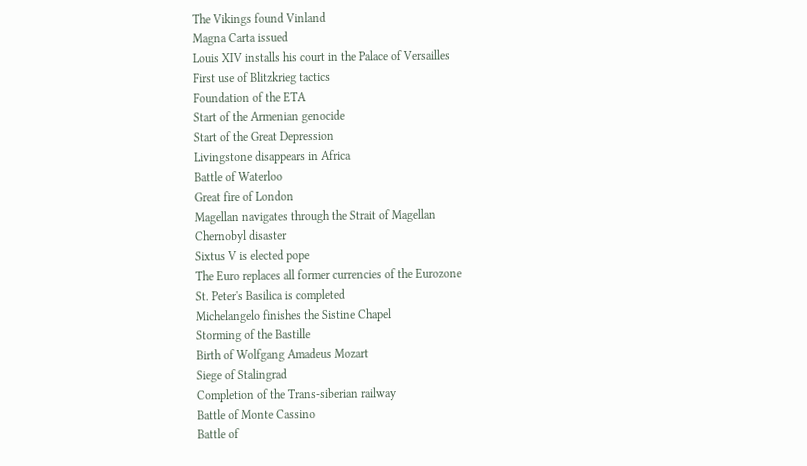The Vikings found Vinland
Magna Carta issued
Louis XIV installs his court in the Palace of Versailles
First use of Blitzkrieg tactics
Foundation of the ETA
Start of the Armenian genocide
Start of the Great Depression
Livingstone disappears in Africa
Battle of Waterloo
Great fire of London
Magellan navigates through the Strait of Magellan
Chernobyl disaster
Sixtus V is elected pope
The Euro replaces all former currencies of the Eurozone
St. Peter's Basilica is completed
Michelangelo finishes the Sistine Chapel
Storming of the Bastille
Birth of Wolfgang Amadeus Mozart
Siege of Stalingrad
Completion of the Trans-siberian railway
Battle of Monte Cassino
Battle of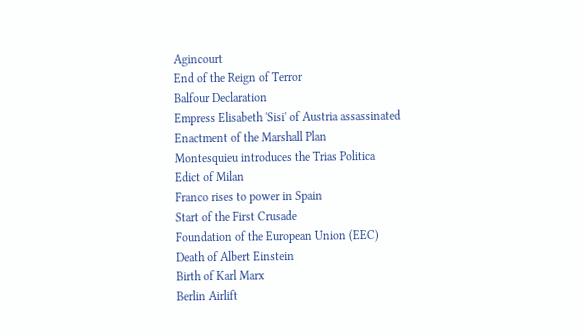Agincourt
End of the Reign of Terror
Balfour Declaration
Empress Elisabeth 'Sisi' of Austria assassinated
Enactment of the Marshall Plan
Montesquieu introduces the Trias Politica
Edict of Milan
Franco rises to power in Spain
Start of the First Crusade
Foundation of the European Union (EEC)
Death of Albert Einstein
Birth of Karl Marx
Berlin Airlift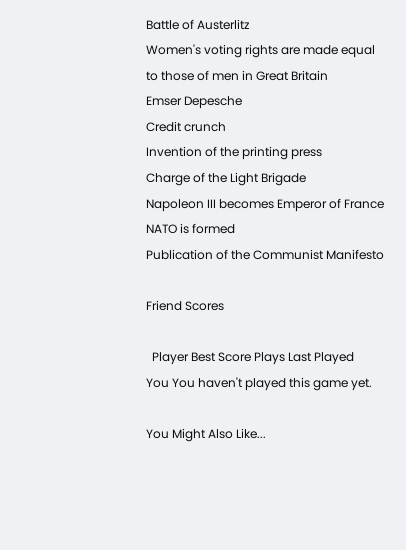Battle of Austerlitz
Women's voting rights are made equal to those of men in Great Britain
Emser Depesche
Credit crunch
Invention of the printing press
Charge of the Light Brigade
Napoleon III becomes Emperor of France
NATO is formed
Publication of the Communist Manifesto

Friend Scores

  Player Best Score Plays Last Played
You You haven't played this game yet.

You Might Also Like...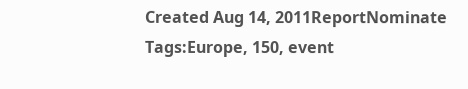Created Aug 14, 2011ReportNominate
Tags:Europe, 150, event